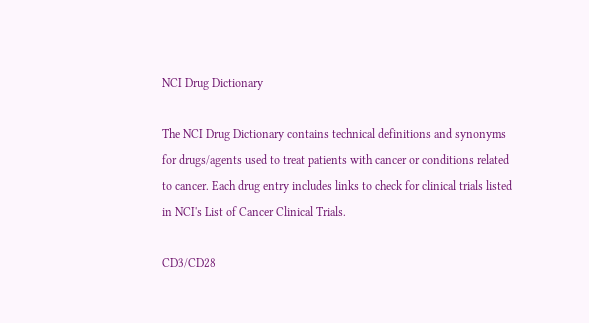NCI Drug Dictionary

The NCI Drug Dictionary contains technical definitions and synonyms for drugs/agents used to treat patients with cancer or conditions related to cancer. Each drug entry includes links to check for clinical trials listed in NCI's List of Cancer Clinical Trials.

CD3/CD28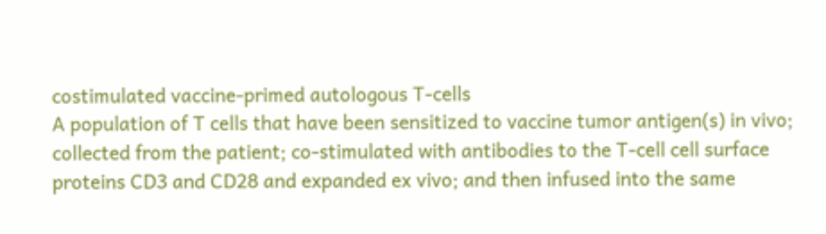costimulated vaccine-primed autologous T-cells
A population of T cells that have been sensitized to vaccine tumor antigen(s) in vivo; collected from the patient; co-stimulated with antibodies to the T-cell cell surface proteins CD3 and CD28 and expanded ex vivo; and then infused into the same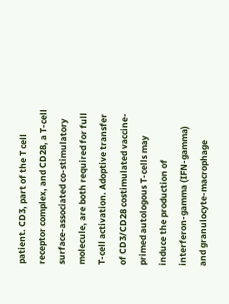patient. CD3, part of the T cell receptor complex, and CD28, a T-cell surface-associated co-stimulatory molecule, are both required for full T-cell activation. Adoptive transfer of CD3/CD28 costimulated vaccine-primed autologous T-cells may induce the production of interferon-gamma (IFN-gamma) and granulocyte-macrophage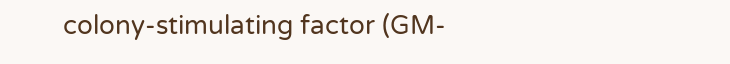colony-stimulating factor (GM-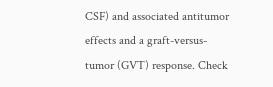CSF) and associated antitumor effects and a graft-versus-tumor (GVT) response. Check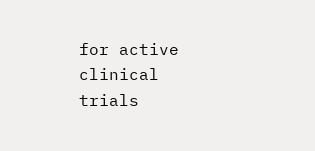for active clinical trials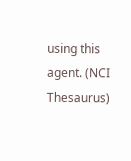using this agent. (NCI Thesaurus)